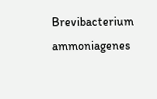Brevibacterium ammoniagenes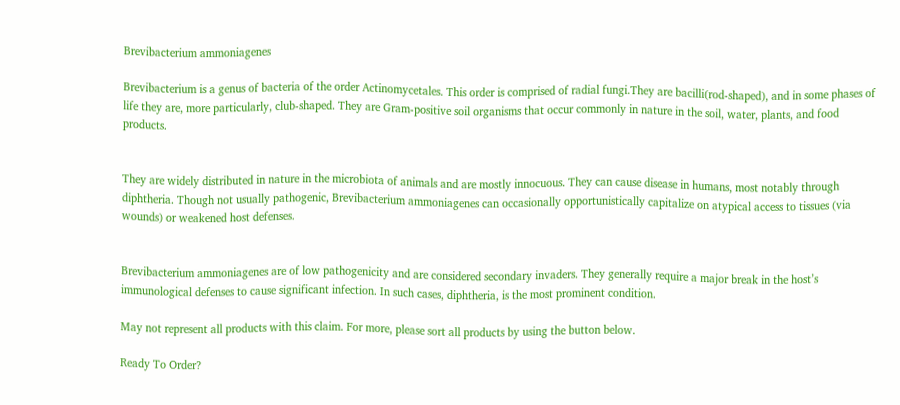Brevibacterium ammoniagenes

Brevibacterium is a genus of bacteria of the order Actinomycetales. This order is comprised of radial fungi.They are bacilli(rod-shaped), and in some phases of life they are, more particularly, club-shaped. They are Gram-positive soil organisms that occur commonly in nature in the soil, water, plants, and food products.


They are widely distributed in nature in the microbiota of animals and are mostly innocuous. They can cause disease in humans, most notably through diphtheria. Though not usually pathogenic, Brevibacterium ammoniagenes can occasionally opportunistically capitalize on atypical access to tissues (via wounds) or weakened host defenses.


Brevibacterium ammoniagenes are of low pathogenicity and are considered secondary invaders. They generally require a major break in the host’s immunological defenses to cause significant infection. In such cases, diphtheria, is the most prominent condition.

May not represent all products with this claim. For more, please sort all products by using the button below.

Ready To Order?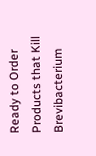Ready to Order Products that Kill Brevibacterium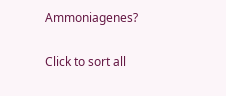Ammoniagenes?

Click to sort all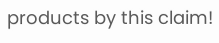products by this claim!